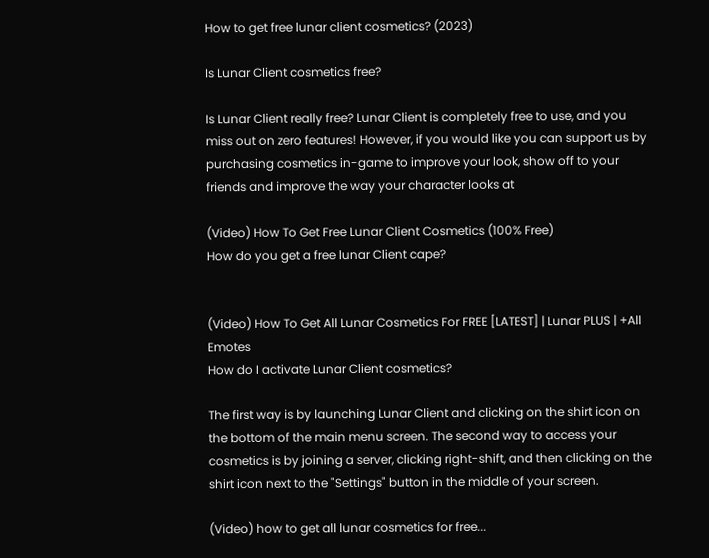How to get free lunar client cosmetics? (2023)

Is Lunar Client cosmetics free?

Is Lunar Client really free? Lunar Client is completely free to use, and you miss out on zero features! However, if you would like you can support us by purchasing cosmetics in-game to improve your look, show off to your friends and improve the way your character looks at

(Video) How To Get Free Lunar Client Cosmetics (100% Free)
How do you get a free lunar Client cape?


(Video) How To Get All Lunar Cosmetics For FREE [LATEST] | Lunar PLUS | +All Emotes
How do I activate Lunar Client cosmetics?

The first way is by launching Lunar Client and clicking on the shirt icon on the bottom of the main menu screen. The second way to access your cosmetics is by joining a server, clicking right-shift, and then clicking on the shirt icon next to the "Settings" button in the middle of your screen.

(Video) how to get all lunar cosmetics for free...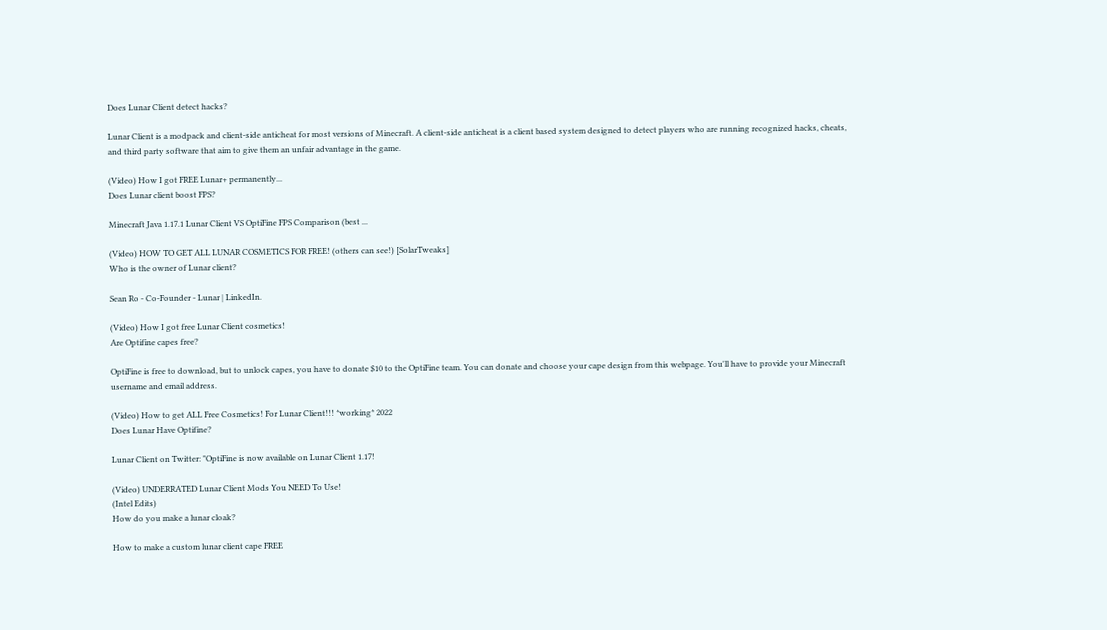Does Lunar Client detect hacks?

Lunar Client is a modpack and client-side anticheat for most versions of Minecraft. A client-side anticheat is a client based system designed to detect players who are running recognized hacks, cheats, and third party software that aim to give them an unfair advantage in the game.

(Video) How I got FREE Lunar+ permanently...
Does Lunar client boost FPS?

Minecraft Java 1.17.1 Lunar Client VS OptiFine FPS Comparison (best ...

(Video) HOW TO GET ALL LUNAR COSMETICS FOR FREE! (others can see!) [SolarTweaks]
Who is the owner of Lunar client?

Sean Ro - Co-Founder - Lunar | LinkedIn.

(Video) How I got free Lunar Client cosmetics!
Are Optifine capes free?

OptiFine is free to download, but to unlock capes, you have to donate $10 to the OptiFine team. You can donate and choose your cape design from this webpage. You'll have to provide your Minecraft username and email address.

(Video) How to get ALL Free Cosmetics! For Lunar Client!!! *working* 2022
Does Lunar Have Optifine?

Lunar Client on Twitter: "OptiFine is now available on Lunar Client 1.17!

(Video) UNDERRATED Lunar Client Mods You NEED To Use!
(Intel Edits)
How do you make a lunar cloak?

How to make a custom lunar client cape FREE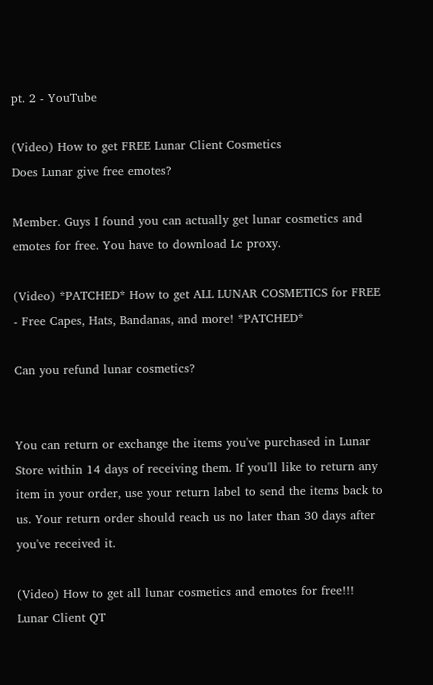pt. 2 - YouTube

(Video) How to get FREE Lunar Client Cosmetics
Does Lunar give free emotes?

Member. Guys I found you can actually get lunar cosmetics and emotes for free. You have to download Lc proxy.

(Video) *PATCHED* How to get ALL LUNAR COSMETICS for FREE - Free Capes, Hats, Bandanas, and more! *PATCHED*

Can you refund lunar cosmetics?


You can return or exchange the items you've purchased in Lunar Store within 14 days of receiving them. If you'll like to return any item in your order, use your return label to send the items back to us. Your return order should reach us no later than 30 days after you've received it.

(Video) How to get all lunar cosmetics and emotes for free!!! Lunar Client QT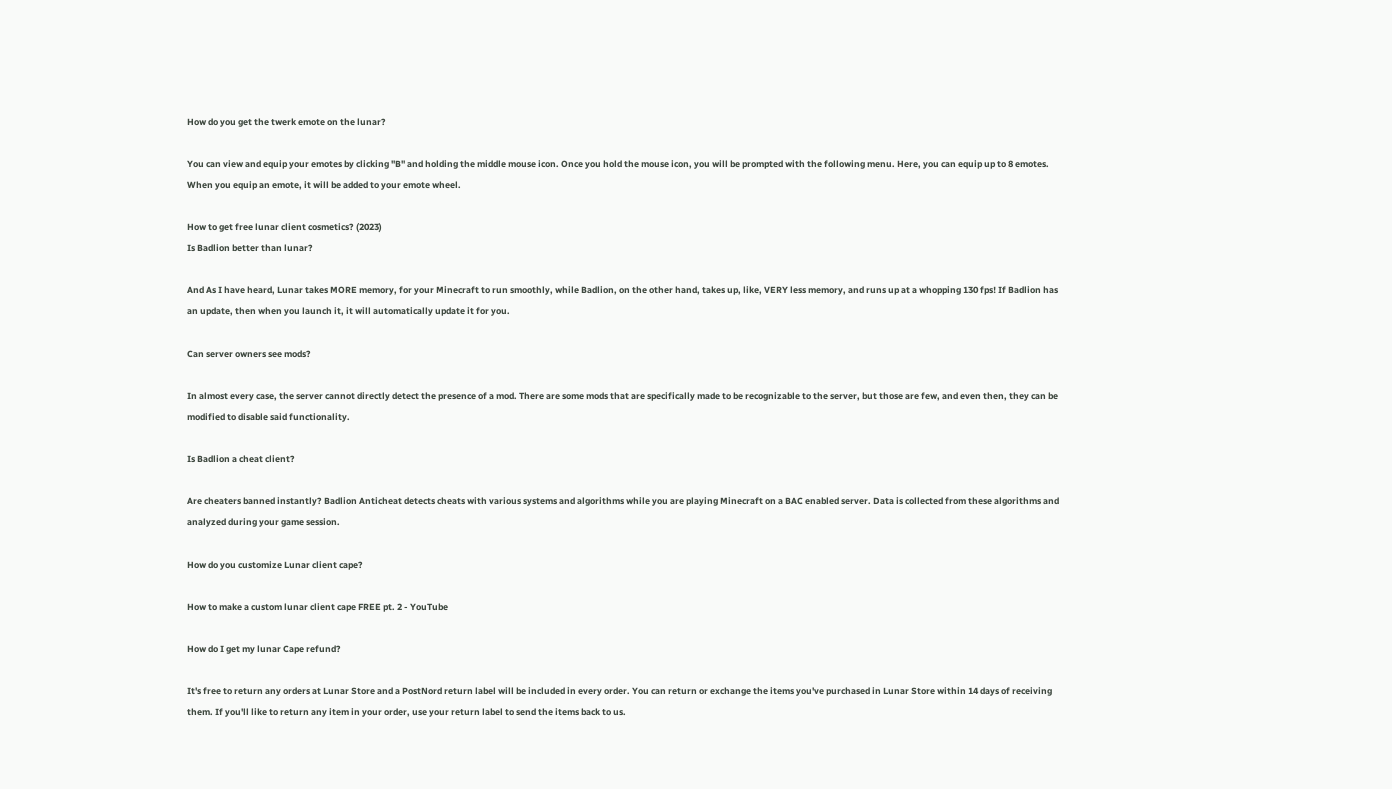How do you get the twerk emote on the lunar?

You can view and equip your emotes by clicking "B" and holding the middle mouse icon. Once you hold the mouse icon, you will be prompted with the following menu. Here, you can equip up to 8 emotes. When you equip an emote, it will be added to your emote wheel.

How to get free lunar client cosmetics? (2023)
Is Badlion better than lunar?

And As I have heard, Lunar takes MORE memory, for your Minecraft to run smoothly, while Badlion, on the other hand, takes up, like, VERY less memory, and runs up at a whopping 130 fps! If Badlion has an update, then when you launch it, it will automatically update it for you.

Can server owners see mods?

In almost every case, the server cannot directly detect the presence of a mod. There are some mods that are specifically made to be recognizable to the server, but those are few, and even then, they can be modified to disable said functionality.

Is Badlion a cheat client?

Are cheaters banned instantly? Badlion Anticheat detects cheats with various systems and algorithms while you are playing Minecraft on a BAC enabled server. Data is collected from these algorithms and analyzed during your game session.

How do you customize Lunar client cape?

How to make a custom lunar client cape FREE pt. 2 - YouTube

How do I get my lunar Cape refund?

It's free to return any orders at Lunar Store and a PostNord return label will be included in every order. You can return or exchange the items you've purchased in Lunar Store within 14 days of receiving them. If you'll like to return any item in your order, use your return label to send the items back to us.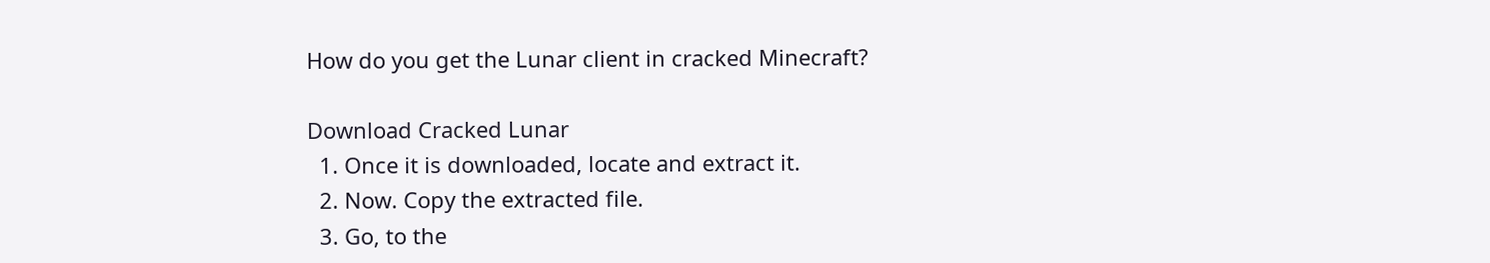How do you get the Lunar client in cracked Minecraft?

Download Cracked Lunar
  1. Once it is downloaded, locate and extract it.
  2. Now. Copy the extracted file.
  3. Go, to the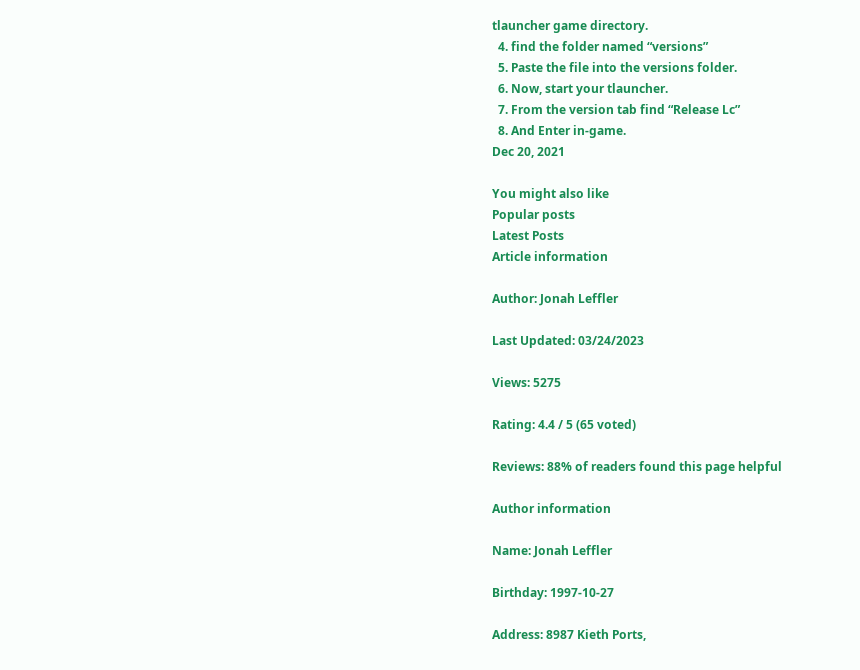tlauncher game directory.
  4. find the folder named “versions”
  5. Paste the file into the versions folder.
  6. Now, start your tlauncher.
  7. From the version tab find “Release Lc”
  8. And Enter in-game.
Dec 20, 2021

You might also like
Popular posts
Latest Posts
Article information

Author: Jonah Leffler

Last Updated: 03/24/2023

Views: 5275

Rating: 4.4 / 5 (65 voted)

Reviews: 88% of readers found this page helpful

Author information

Name: Jonah Leffler

Birthday: 1997-10-27

Address: 8987 Kieth Ports,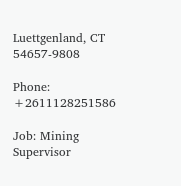Luettgenland, CT 54657-9808

Phone: +2611128251586

Job: Mining Supervisor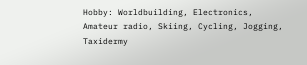Hobby: Worldbuilding, Electronics, Amateur radio, Skiing, Cycling, Jogging, Taxidermy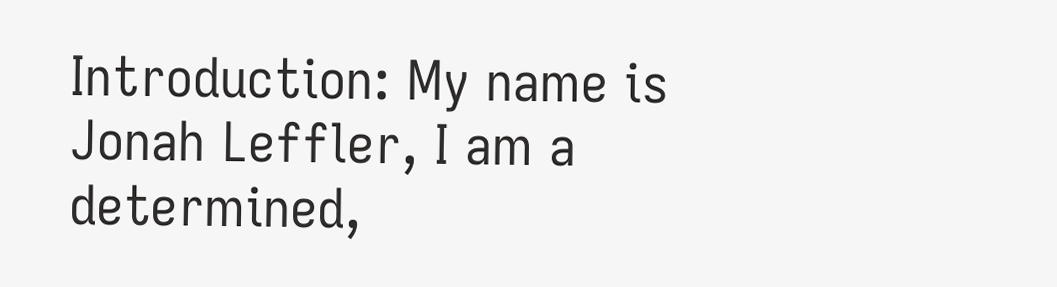Introduction: My name is Jonah Leffler, I am a determined,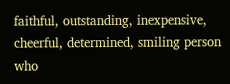faithful, outstanding, inexpensive, cheerful, determined, smiling person who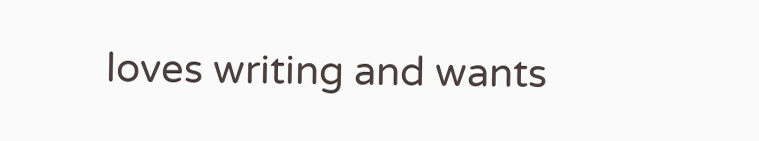loves writing and wants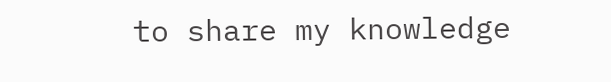to share my knowledge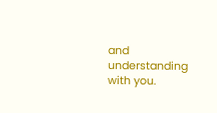and understanding with you.